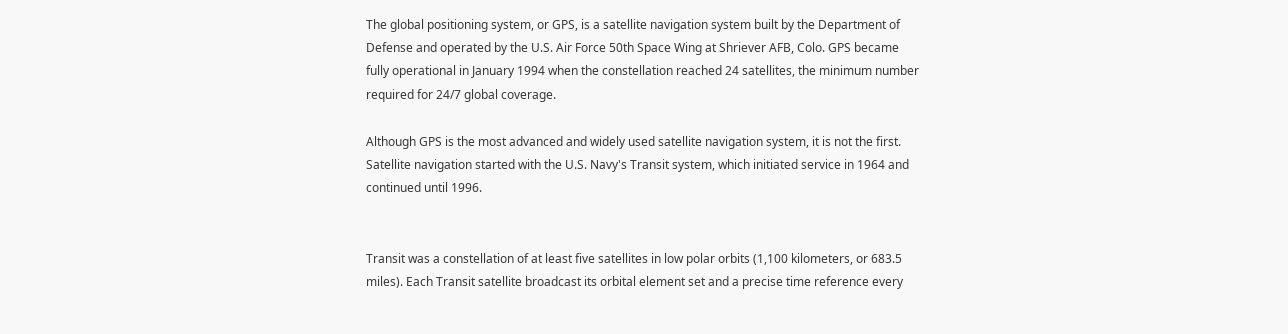The global positioning system, or GPS, is a satellite navigation system built by the Department of Defense and operated by the U.S. Air Force 50th Space Wing at Shriever AFB, Colo. GPS became fully operational in January 1994 when the constellation reached 24 satellites, the minimum number required for 24/7 global coverage.

Although GPS is the most advanced and widely used satellite navigation system, it is not the first. Satellite navigation started with the U.S. Navy's Transit system, which initiated service in 1964 and continued until 1996.


Transit was a constellation of at least five satellites in low polar orbits (1,100 kilometers, or 683.5 miles). Each Transit satellite broadcast its orbital element set and a precise time reference every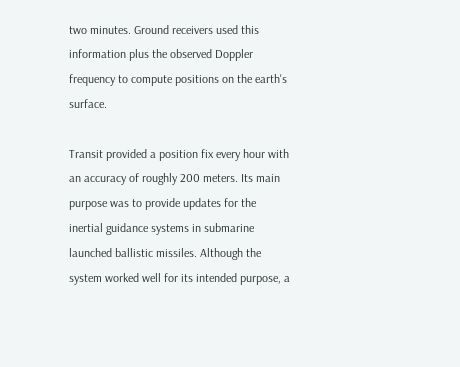two minutes. Ground receivers used this information plus the observed Doppler frequency to compute positions on the earth's surface.

Transit provided a position fix every hour with an accuracy of roughly 200 meters. Its main purpose was to provide updates for the inertial guidance systems in submarine launched ballistic missiles. Although the system worked well for its intended purpose, a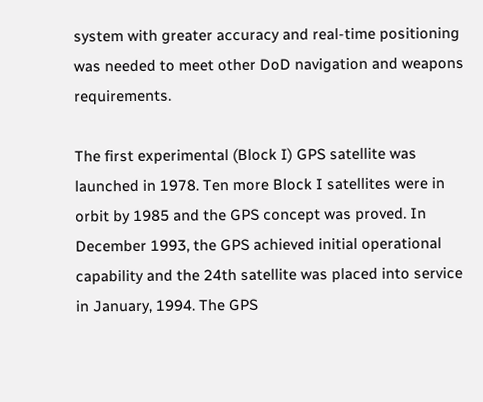system with greater accuracy and real-time positioning was needed to meet other DoD navigation and weapons requirements.

The first experimental (Block I) GPS satellite was launched in 1978. Ten more Block I satellites were in orbit by 1985 and the GPS concept was proved. In December 1993, the GPS achieved initial operational capability and the 24th satellite was placed into service in January, 1994. The GPS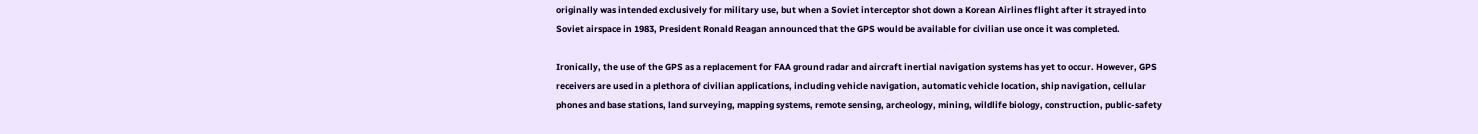originally was intended exclusively for military use, but when a Soviet interceptor shot down a Korean Airlines flight after it strayed into Soviet airspace in 1983, President Ronald Reagan announced that the GPS would be available for civilian use once it was completed.

Ironically, the use of the GPS as a replacement for FAA ground radar and aircraft inertial navigation systems has yet to occur. However, GPS receivers are used in a plethora of civilian applications, including vehicle navigation, automatic vehicle location, ship navigation, cellular phones and base stations, land surveying, mapping systems, remote sensing, archeology, mining, wildlife biology, construction, public-safety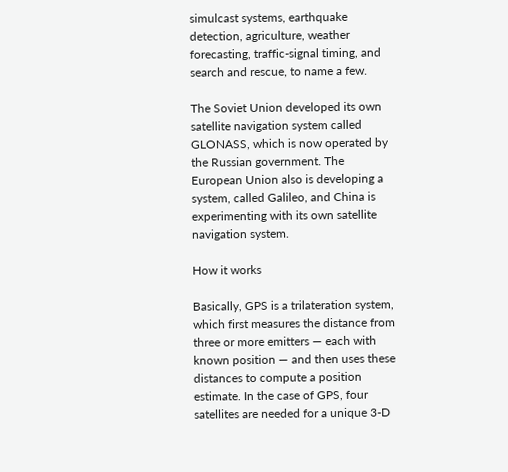simulcast systems, earthquake detection, agriculture, weather forecasting, traffic-signal timing, and search and rescue, to name a few.

The Soviet Union developed its own satellite navigation system called GLONASS, which is now operated by the Russian government. The European Union also is developing a system, called Galileo, and China is experimenting with its own satellite navigation system.

How it works

Basically, GPS is a trilateration system, which first measures the distance from three or more emitters — each with known position — and then uses these distances to compute a position estimate. In the case of GPS, four satellites are needed for a unique 3-D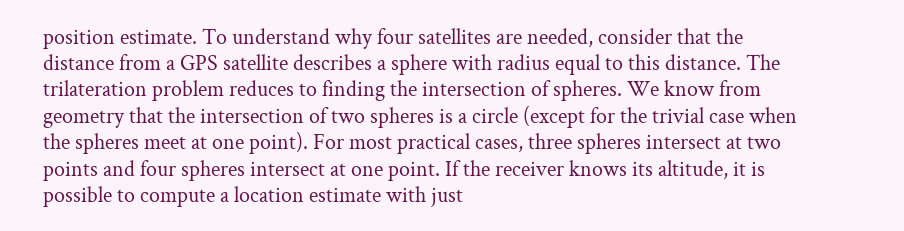position estimate. To understand why four satellites are needed, consider that the distance from a GPS satellite describes a sphere with radius equal to this distance. The trilateration problem reduces to finding the intersection of spheres. We know from geometry that the intersection of two spheres is a circle (except for the trivial case when the spheres meet at one point). For most practical cases, three spheres intersect at two points and four spheres intersect at one point. If the receiver knows its altitude, it is possible to compute a location estimate with just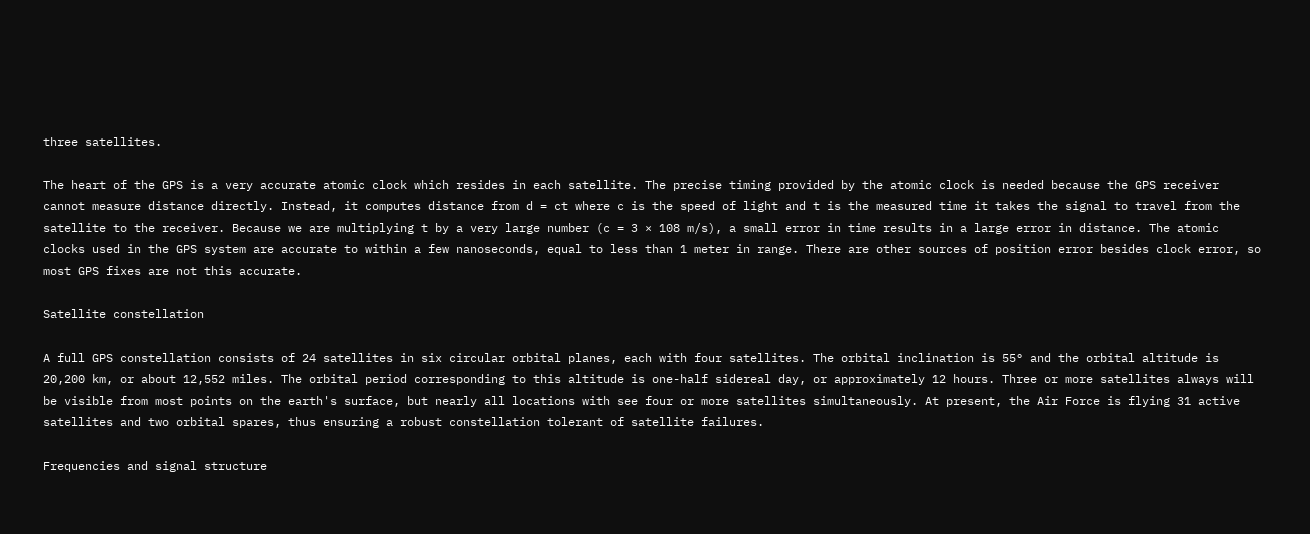three satellites.

The heart of the GPS is a very accurate atomic clock which resides in each satellite. The precise timing provided by the atomic clock is needed because the GPS receiver cannot measure distance directly. Instead, it computes distance from d = ct where c is the speed of light and t is the measured time it takes the signal to travel from the satellite to the receiver. Because we are multiplying t by a very large number (c = 3 × 108 m/s), a small error in time results in a large error in distance. The atomic clocks used in the GPS system are accurate to within a few nanoseconds, equal to less than 1 meter in range. There are other sources of position error besides clock error, so most GPS fixes are not this accurate.

Satellite constellation

A full GPS constellation consists of 24 satellites in six circular orbital planes, each with four satellites. The orbital inclination is 55° and the orbital altitude is 20,200 km, or about 12,552 miles. The orbital period corresponding to this altitude is one-half sidereal day, or approximately 12 hours. Three or more satellites always will be visible from most points on the earth's surface, but nearly all locations with see four or more satellites simultaneously. At present, the Air Force is flying 31 active satellites and two orbital spares, thus ensuring a robust constellation tolerant of satellite failures.

Frequencies and signal structure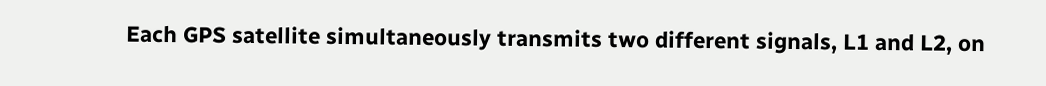Each GPS satellite simultaneously transmits two different signals, L1 and L2, on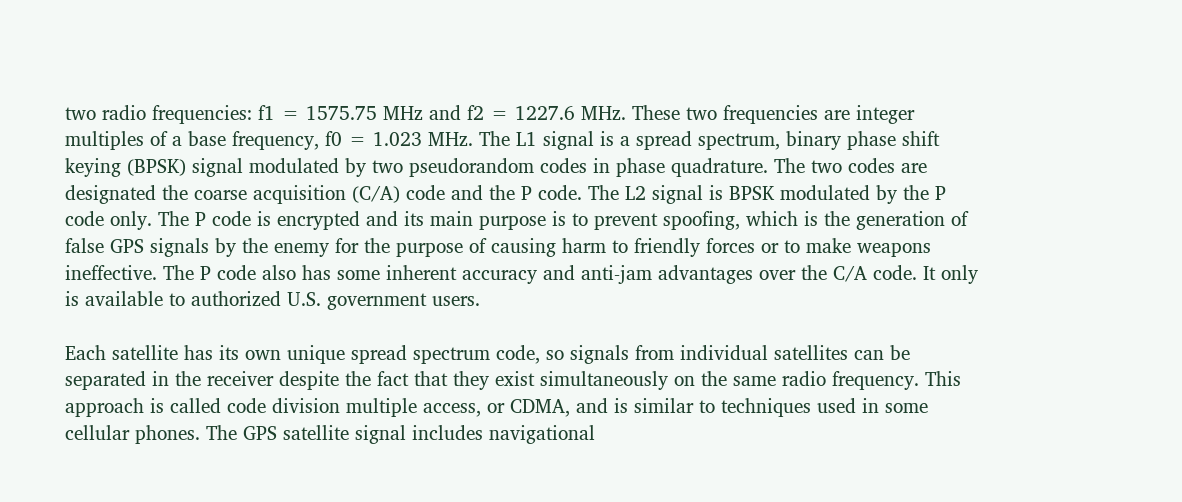two radio frequencies: f1 = 1575.75 MHz and f2 = 1227.6 MHz. These two frequencies are integer multiples of a base frequency, f0 = 1.023 MHz. The L1 signal is a spread spectrum, binary phase shift keying (BPSK) signal modulated by two pseudorandom codes in phase quadrature. The two codes are designated the coarse acquisition (C/A) code and the P code. The L2 signal is BPSK modulated by the P code only. The P code is encrypted and its main purpose is to prevent spoofing, which is the generation of false GPS signals by the enemy for the purpose of causing harm to friendly forces or to make weapons ineffective. The P code also has some inherent accuracy and anti-jam advantages over the C/A code. It only is available to authorized U.S. government users.

Each satellite has its own unique spread spectrum code, so signals from individual satellites can be separated in the receiver despite the fact that they exist simultaneously on the same radio frequency. This approach is called code division multiple access, or CDMA, and is similar to techniques used in some cellular phones. The GPS satellite signal includes navigational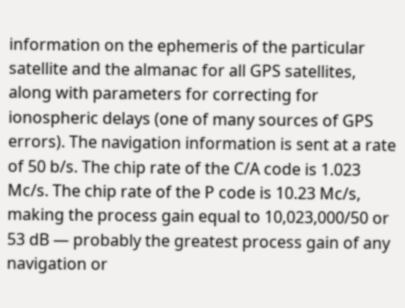information on the ephemeris of the particular satellite and the almanac for all GPS satellites, along with parameters for correcting for ionospheric delays (one of many sources of GPS errors). The navigation information is sent at a rate of 50 b/s. The chip rate of the C/A code is 1.023 Mc/s. The chip rate of the P code is 10.23 Mc/s, making the process gain equal to 10,023,000/50 or 53 dB — probably the greatest process gain of any navigation or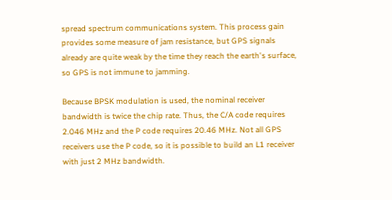spread spectrum communications system. This process gain provides some measure of jam resistance, but GPS signals already are quite weak by the time they reach the earth's surface, so GPS is not immune to jamming.

Because BPSK modulation is used, the nominal receiver bandwidth is twice the chip rate. Thus, the C/A code requires 2.046 MHz and the P code requires 20.46 MHz. Not all GPS receivers use the P code, so it is possible to build an L1 receiver with just 2 MHz bandwidth.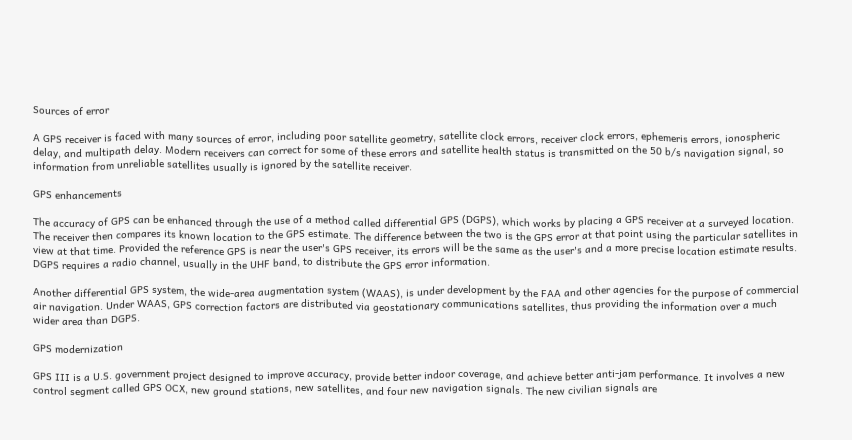Sources of error

A GPS receiver is faced with many sources of error, including poor satellite geometry, satellite clock errors, receiver clock errors, ephemeris errors, ionospheric delay, and multipath delay. Modern receivers can correct for some of these errors and satellite health status is transmitted on the 50 b/s navigation signal, so information from unreliable satellites usually is ignored by the satellite receiver.

GPS enhancements

The accuracy of GPS can be enhanced through the use of a method called differential GPS (DGPS), which works by placing a GPS receiver at a surveyed location. The receiver then compares its known location to the GPS estimate. The difference between the two is the GPS error at that point using the particular satellites in view at that time. Provided the reference GPS is near the user's GPS receiver, its errors will be the same as the user's and a more precise location estimate results. DGPS requires a radio channel, usually in the UHF band, to distribute the GPS error information.

Another differential GPS system, the wide-area augmentation system (WAAS), is under development by the FAA and other agencies for the purpose of commercial air navigation. Under WAAS, GPS correction factors are distributed via geostationary communications satellites, thus providing the information over a much wider area than DGPS.

GPS modernization

GPS III is a U.S. government project designed to improve accuracy, provide better indoor coverage, and achieve better anti-jam performance. It involves a new control segment called GPS OCX, new ground stations, new satellites, and four new navigation signals. The new civilian signals are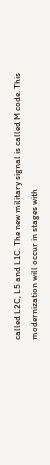called L2C, L5 and L1C. The new military signal is called M code. This modernization will occur in stages with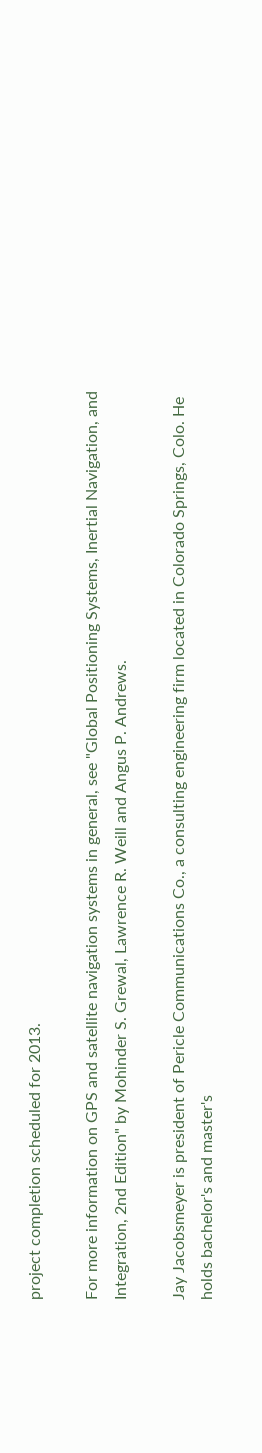project completion scheduled for 2013.

For more information on GPS and satellite navigation systems in general, see "Global Positioning Systems, Inertial Navigation, and Integration, 2nd Edition" by Mohinder S. Grewal, Lawrence R. Weill and Angus P. Andrews.

Jay Jacobsmeyer is president of Pericle Communications Co., a consulting engineering firm located in Colorado Springs, Colo. He holds bachelor's and master's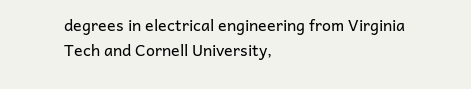degrees in electrical engineering from Virginia Tech and Cornell University,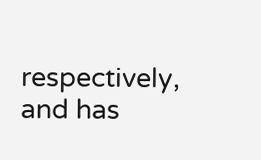respectively, and has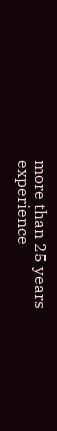more than 25 years experience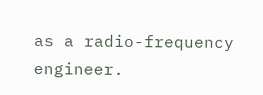as a radio-frequency engineer.